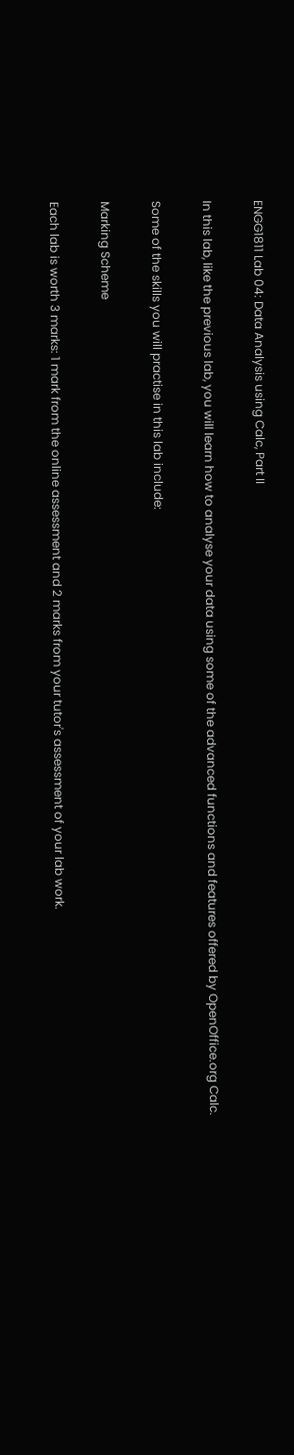ENGG1811 Lab 04: Data Analysis using Calc, Part II

In this lab, like the previous lab, you will learn how to analyse your data using some of the advanced functions and features offered by OpenOffice.org Calc.

Some of the skills you will practise in this lab include:

Marking Scheme

Each lab is worth 3 marks: 1 mark from the online assessment and 2 marks from your tutor's assessment of your lab work.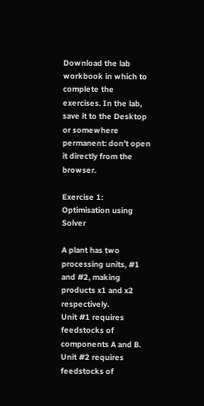Download the lab workbook in which to complete the exercises. In the lab, save it to the Desktop or somewhere permanent: don't open it directly from the browser.

Exercise 1: Optimisation using Solver

A plant has two processing units, #1 and #2, making products x1 and x2 respectively.
Unit #1 requires feedstocks of components A and B.
Unit #2 requires feedstocks of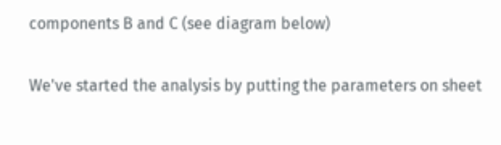components B and C (see diagram below)

We've started the analysis by putting the parameters on sheet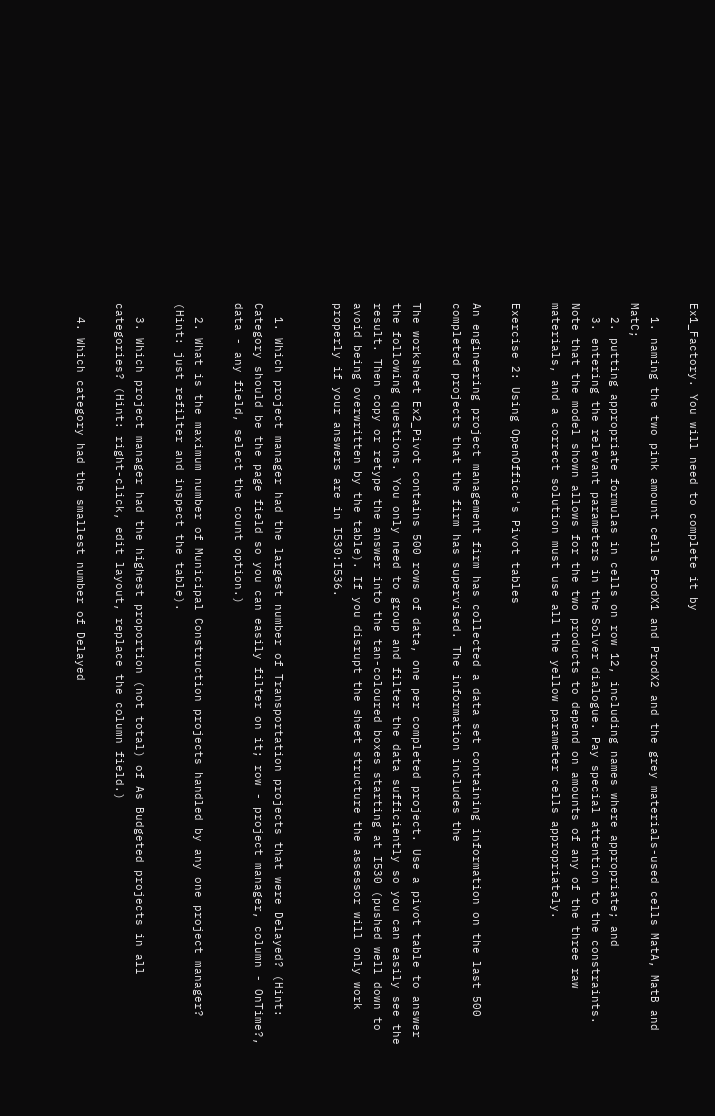Ex1_Factory. You will need to complete it by

  1. naming the two pink amount cells ProdX1 and ProdX2 and the grey materials-used cells MatA, MatB and MatC;
  2. putting appropriate formulas in cells on row 12, including names where appropriate; and
  3. entering the relevant parameters in the Solver dialogue. Pay special attention to the constraints.
Note that the model shown allows for the two products to depend on amounts of any of the three raw materials, and a correct solution must use all the yellow parameter cells appropriately.

Exercise 2: Using OpenOffice's Pivot tables

An engineering project management firm has collected a data set containing information on the last 500 completed projects that the firm has supervised. The information includes the

The worksheet Ex2_Pivot contains 500 rows of data, one per completed project. Use a pivot table to answer the following questions. You only need to group and filter the data sufficiently so you can easily see the result. Then copy or retype the answer into the tan-coloured boxes starting at I530 (pushed well down to avoid being overwritten by the table). If you disrupt the sheet structure the assessor will only work properly if your answers are in I530:I536.


  1. Which project manager had the largest number of Transportation projects that were Delayed? (Hint: Category should be the page field so you can easily filter on it; row - project manager, column - OnTime?, data - any field, select the count option.)

  2. What is the maximum number of Municipal Construction projects handled by any one project manager? (Hint: just refilter and inspect the table).

  3. Which project manager had the highest proportion (not total) of As Budgeted projects in all categories? (Hint: right-click, edit layout, replace the column field.)

  4. Which category had the smallest number of Delayed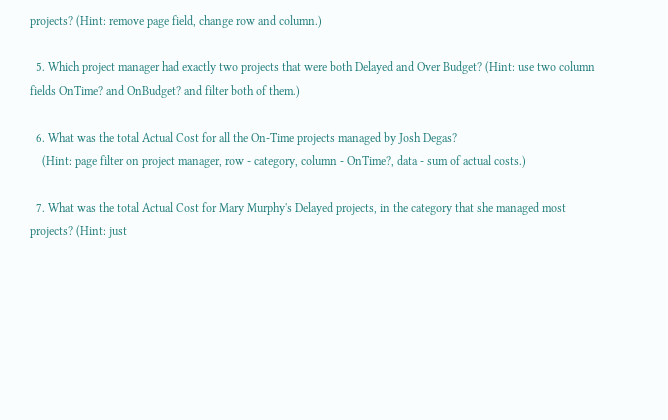projects? (Hint: remove page field, change row and column.)

  5. Which project manager had exactly two projects that were both Delayed and Over Budget? (Hint: use two column fields OnTime? and OnBudget? and filter both of them.)

  6. What was the total Actual Cost for all the On-Time projects managed by Josh Degas?
    (Hint: page filter on project manager, row - category, column - OnTime?, data - sum of actual costs.)

  7. What was the total Actual Cost for Mary Murphy's Delayed projects, in the category that she managed most projects? (Hint: just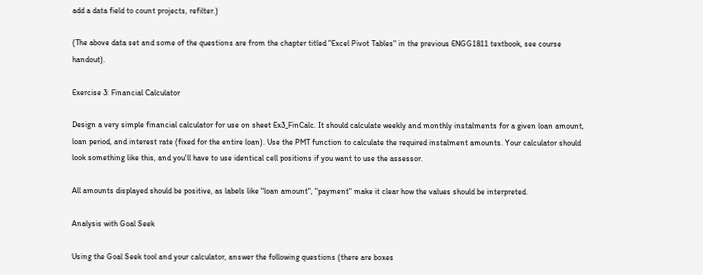add a data field to count projects, refilter.)

(The above data set and some of the questions are from the chapter titled "Excel Pivot Tables" in the previous ENGG1811 textbook, see course handout).

Exercise 3: Financial Calculator

Design a very simple financial calculator for use on sheet Ex3_FinCalc. It should calculate weekly and monthly instalments for a given loan amount, loan period, and interest rate (fixed for the entire loan). Use the PMT function to calculate the required instalment amounts. Your calculator should look something like this, and you'll have to use identical cell positions if you want to use the assessor.

All amounts displayed should be positive, as labels like "loan amount", "payment" make it clear how the values should be interpreted.

Analysis with Goal Seek

Using the Goal Seek tool and your calculator, answer the following questions (there are boxes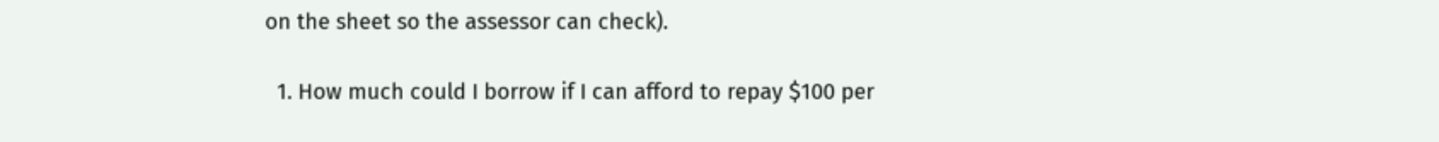on the sheet so the assessor can check).

  1. How much could I borrow if I can afford to repay $100 per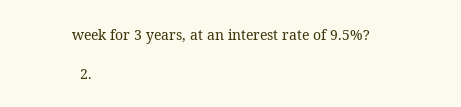week for 3 years, at an interest rate of 9.5%?

  2.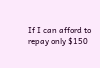If I can afford to repay only $150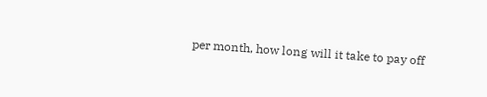per month, how long will it take to pay off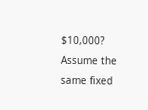$10,000? Assume the same fixed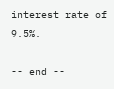interest rate of 9.5%.

-- end --